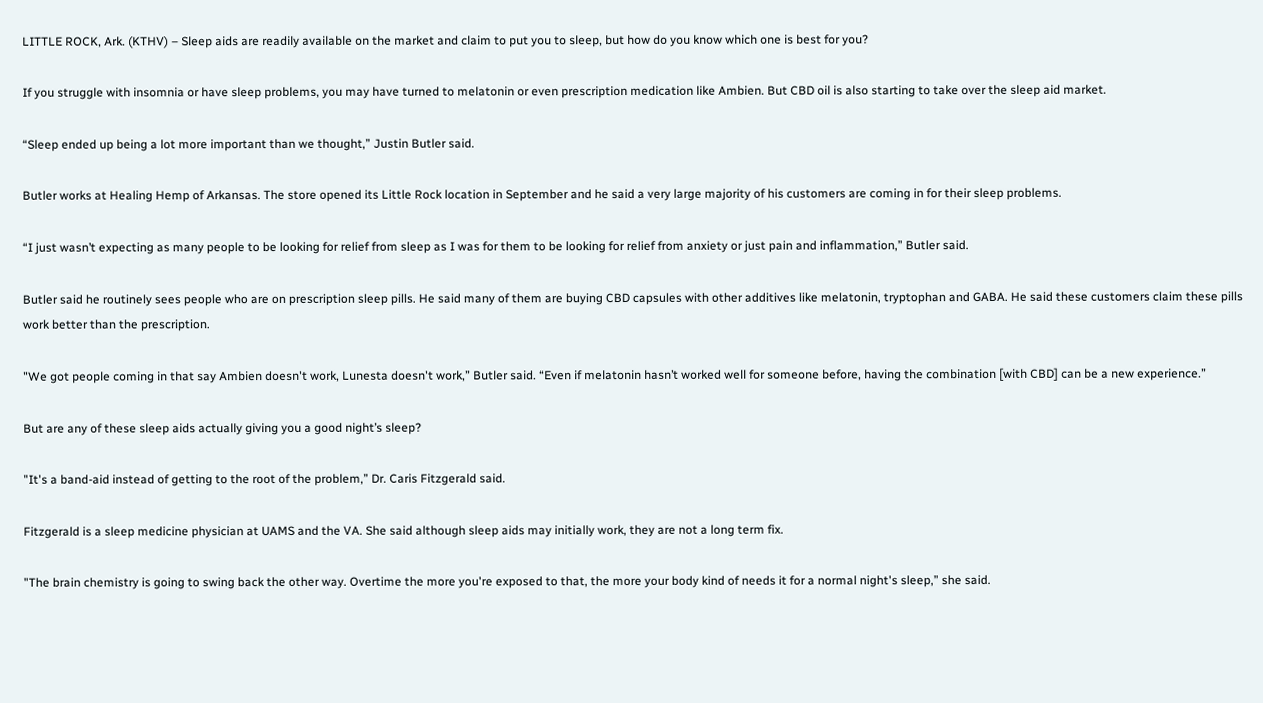LITTLE ROCK, Ark. (KTHV) – Sleep aids are readily available on the market and claim to put you to sleep, but how do you know which one is best for you?

If you struggle with insomnia or have sleep problems, you may have turned to melatonin or even prescription medication like Ambien. But CBD oil is also starting to take over the sleep aid market.

“Sleep ended up being a lot more important than we thought,” Justin Butler said.

Butler works at Healing Hemp of Arkansas. The store opened its Little Rock location in September and he said a very large majority of his customers are coming in for their sleep problems.

“I just wasn’t expecting as many people to be looking for relief from sleep as I was for them to be looking for relief from anxiety or just pain and inflammation,” Butler said.

Butler said he routinely sees people who are on prescription sleep pills. He said many of them are buying CBD capsules with other additives like melatonin, tryptophan and GABA. He said these customers claim these pills work better than the prescription.

"We got people coming in that say Ambien doesn't work, Lunesta doesn't work,” Butler said. “Even if melatonin hasn’t worked well for someone before, having the combination [with CBD] can be a new experience.”

But are any of these sleep aids actually giving you a good night’s sleep?

"It's a band-aid instead of getting to the root of the problem,” Dr. Caris Fitzgerald said.

Fitzgerald is a sleep medicine physician at UAMS and the VA. She said although sleep aids may initially work, they are not a long term fix.

"The brain chemistry is going to swing back the other way. Overtime the more you're exposed to that, the more your body kind of needs it for a normal night's sleep,” she said.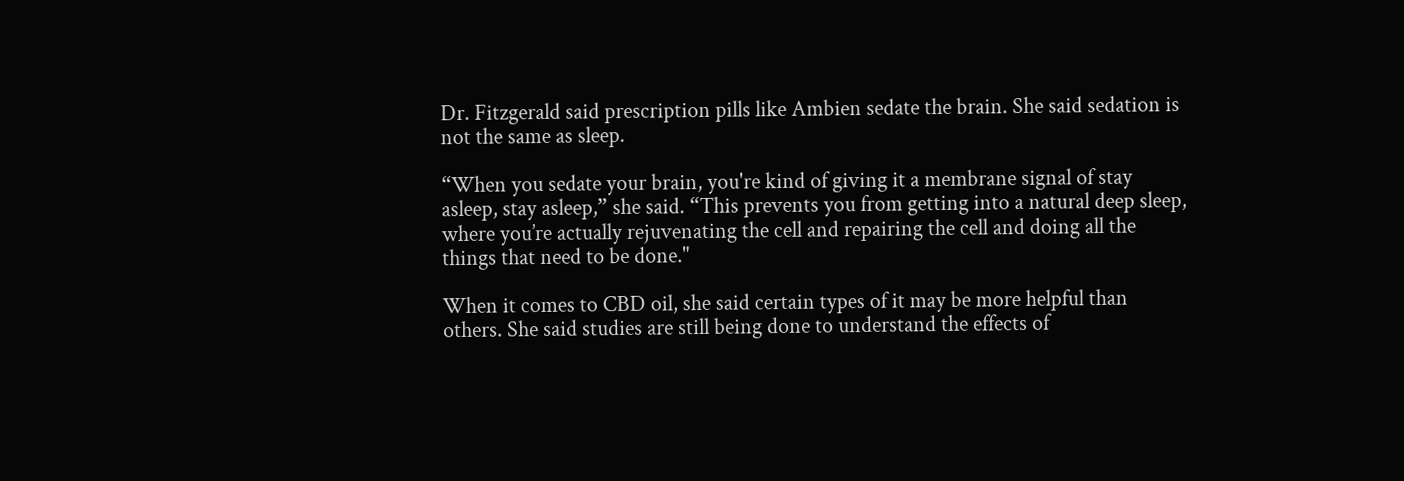Dr. Fitzgerald said prescription pills like Ambien sedate the brain. She said sedation is not the same as sleep.

“When you sedate your brain, you're kind of giving it a membrane signal of stay asleep, stay asleep,” she said. “This prevents you from getting into a natural deep sleep, where you’re actually rejuvenating the cell and repairing the cell and doing all the things that need to be done."

When it comes to CBD oil, she said certain types of it may be more helpful than others. She said studies are still being done to understand the effects of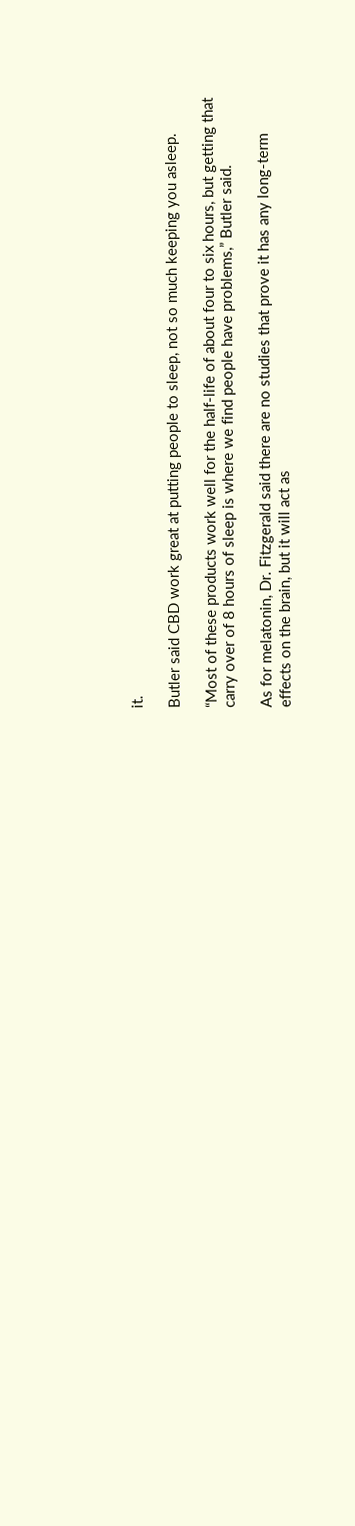it.

Butler said CBD work great at putting people to sleep, not so much keeping you asleep.

“Most of these products work well for the half-life of about four to six hours, but getting that carry over of 8 hours of sleep is where we find people have problems,” Butler said.

As for melatonin, Dr. Fitzgerald said there are no studies that prove it has any long-term effects on the brain, but it will act as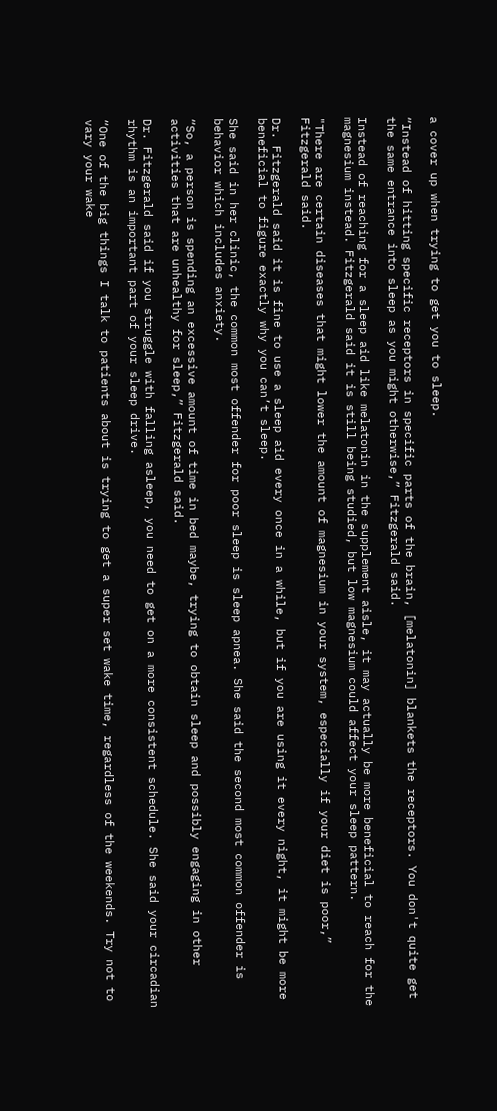a cover up when trying to get you to sleep.

“Instead of hitting specific receptors in specific parts of the brain, [melatonin] blankets the receptors. You don't quite get the same entrance into sleep as you might otherwise,” Fitzgerald said.

Instead of reaching for a sleep aid like melatonin in the supplement aisle, it may actually be more beneficial to reach for the magnesium instead. Fitzgerald said it is still being studied, but low magnesium could affect your sleep pattern.

"There are certain diseases that might lower the amount of magnesium in your system, especially if your diet is poor,” Fitzgerald said.

Dr. Fitzgerald said it is fine to use a sleep aid every once in a while, but if you are using it every night, it might be more beneficial to figure exactly why you can’t sleep.

She said in her clinic, the common most offender for poor sleep is sleep apnea. She said the second most common offender is behavior which includes anxiety.

“So, a person is spending an excessive amount of time in bed maybe, trying to obtain sleep and possibly engaging in other activities that are unhealthy for sleep,” Fitzgerald said.

Dr. Fitzgerald said if you struggle with falling asleep, you need to get on a more consistent schedule. She said your circadian rhythm is an important part of your sleep drive.

“One of the big things I talk to patients about is trying to get a super set wake time, regardless of the weekends. Try not to vary your wake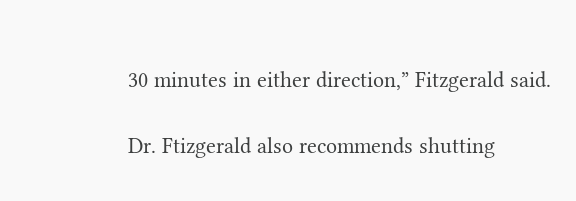30 minutes in either direction,” Fitzgerald said.

Dr. Ftizgerald also recommends shutting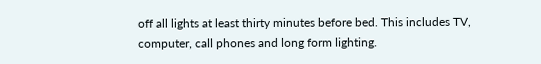off all lights at least thirty minutes before bed. This includes TV, computer, call phones and long form lighting.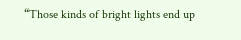“Those kinds of bright lights end up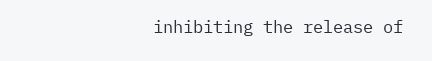inhibiting the release of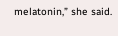melatonin,” she said.